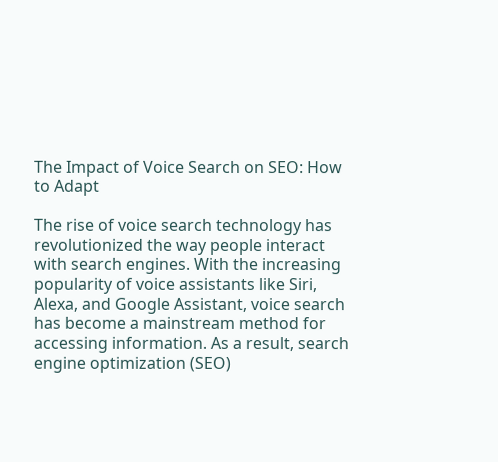The Impact of Voice Search on SEO: How to Adapt

The rise of voice search technology has revolutionized the way people interact with search engines. With the increasing popularity of voice assistants like Siri, Alexa, and Google Assistant, voice search has become a mainstream method for accessing information. As a result, search engine optimization (SEO)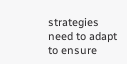strategies need to adapt to ensure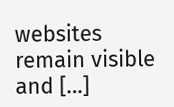websites remain visible and […]